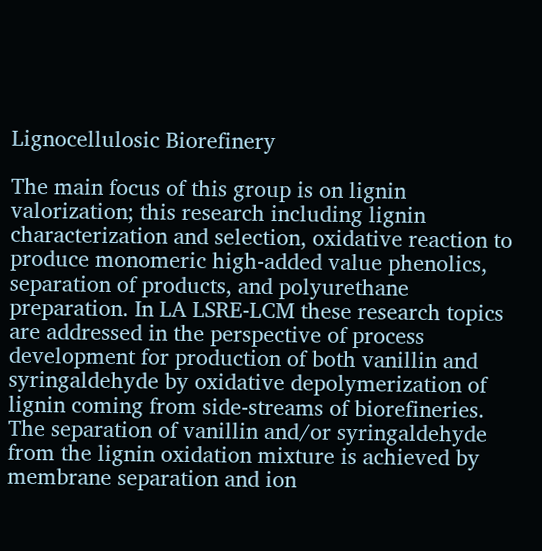Lignocellulosic Biorefinery

The main focus of this group is on lignin valorization; this research including lignin characterization and selection, oxidative reaction to produce monomeric high-added value phenolics, separation of products, and polyurethane preparation. In LA LSRE-LCM these research topics are addressed in the perspective of process development for production of both vanillin and syringaldehyde by oxidative depolymerization of lignin coming from side-streams of biorefineries. The separation of vanillin and/or syringaldehyde from the lignin oxidation mixture is achieved by membrane separation and ion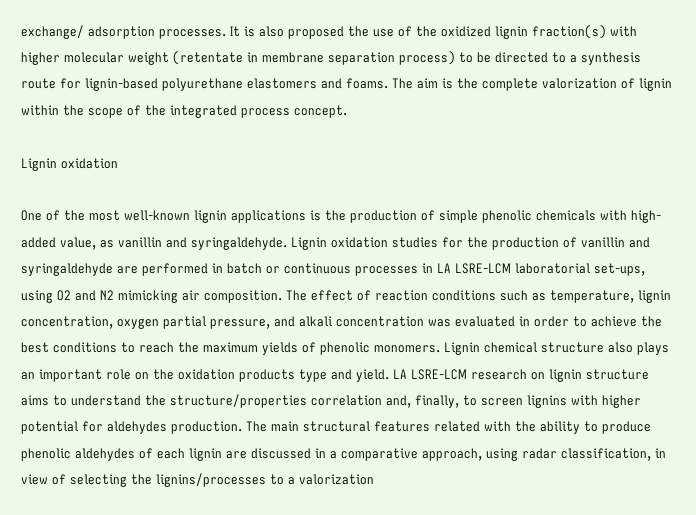exchange/ adsorption processes. It is also proposed the use of the oxidized lignin fraction(s) with higher molecular weight (retentate in membrane separation process) to be directed to a synthesis route for lignin-based polyurethane elastomers and foams. The aim is the complete valorization of lignin within the scope of the integrated process concept.

Lignin oxidation

One of the most well-known lignin applications is the production of simple phenolic chemicals with high-added value, as vanillin and syringaldehyde. Lignin oxidation studies for the production of vanillin and syringaldehyde are performed in batch or continuous processes in LA LSRE-LCM laboratorial set-ups, using O2 and N2 mimicking air composition. The effect of reaction conditions such as temperature, lignin concentration, oxygen partial pressure, and alkali concentration was evaluated in order to achieve the best conditions to reach the maximum yields of phenolic monomers. Lignin chemical structure also plays an important role on the oxidation products type and yield. LA LSRE-LCM research on lignin structure aims to understand the structure/properties correlation and, finally, to screen lignins with higher potential for aldehydes production. The main structural features related with the ability to produce phenolic aldehydes of each lignin are discussed in a comparative approach, using radar classification, in view of selecting the lignins/processes to a valorization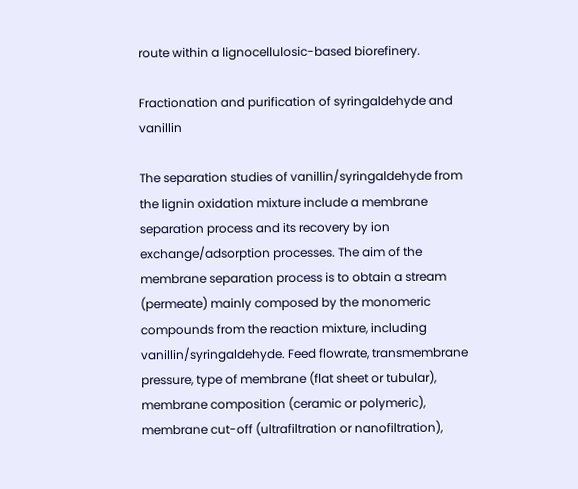route within a lignocellulosic-based biorefinery.

Fractionation and purification of syringaldehyde and vanillin

The separation studies of vanillin/syringaldehyde from the lignin oxidation mixture include a membrane separation process and its recovery by ion exchange/adsorption processes. The aim of the membrane separation process is to obtain a stream (permeate) mainly composed by the monomeric compounds from the reaction mixture, including vanillin/syringaldehyde. Feed flowrate, transmembrane pressure, type of membrane (flat sheet or tubular), membrane composition (ceramic or polymeric), membrane cut-off (ultrafiltration or nanofiltration),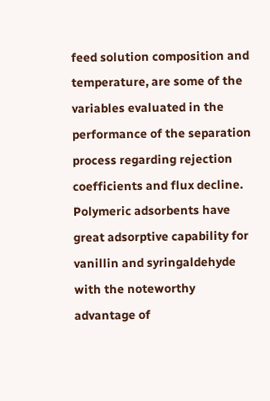feed solution composition and temperature, are some of the variables evaluated in the performance of the separation process regarding rejection coefficients and flux decline. Polymeric adsorbents have great adsorptive capability for vanillin and syringaldehyde with the noteworthy advantage of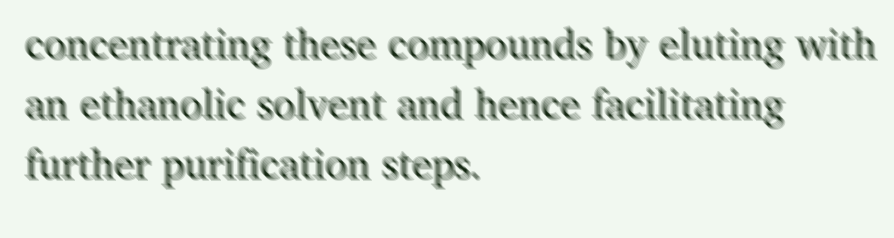concentrating these compounds by eluting with an ethanolic solvent and hence facilitating further purification steps.